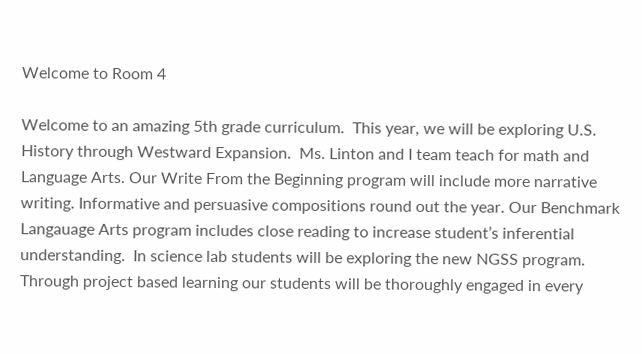Welcome to Room 4

Welcome to an amazing 5th grade curriculum.  This year, we will be exploring U.S. History through Westward Expansion.  Ms. Linton and I team teach for math and Language Arts. Our Write From the Beginning program will include more narrative writing. Informative and persuasive compositions round out the year. Our Benchmark Langauage Arts program includes close reading to increase student’s inferential understanding.  In science lab students will be exploring the new NGSS program.  Through project based learning our students will be thoroughly engaged in every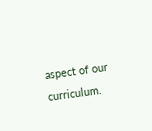aspect of our curriculum.